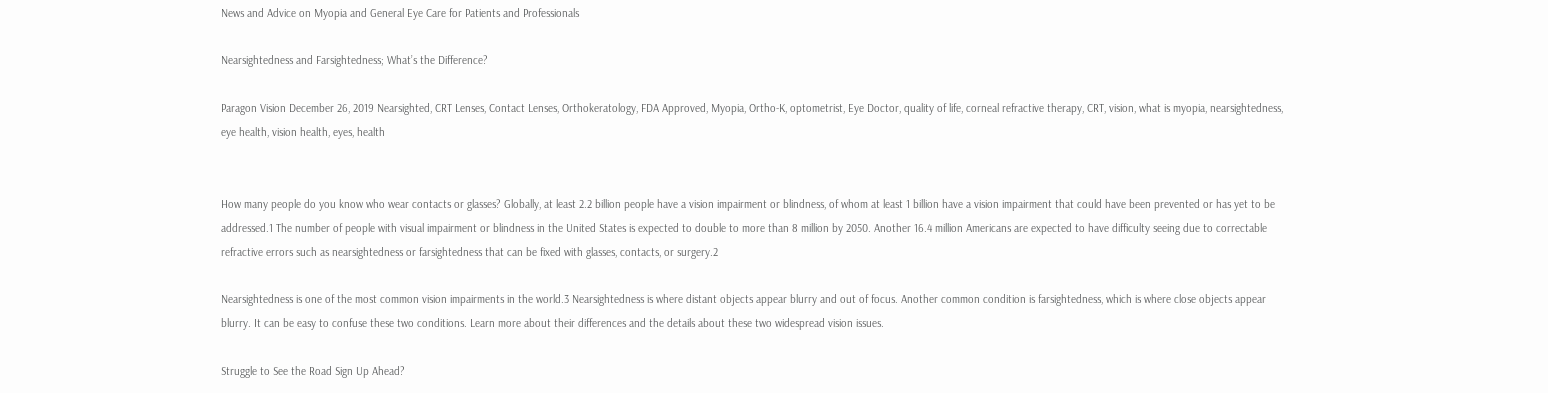News and Advice on Myopia and General Eye Care for Patients and Professionals

Nearsightedness and Farsightedness; What’s the Difference?

Paragon Vision December 26, 2019 Nearsighted, CRT Lenses, Contact Lenses, Orthokeratology, FDA Approved, Myopia, Ortho-K, optometrist, Eye Doctor, quality of life, corneal refractive therapy, CRT, vision, what is myopia, nearsightedness, eye health, vision health, eyes, health


How many people do you know who wear contacts or glasses? Globally, at least 2.2 billion people have a vision impairment or blindness, of whom at least 1 billion have a vision impairment that could have been prevented or has yet to be addressed.1 The number of people with visual impairment or blindness in the United States is expected to double to more than 8 million by 2050. Another 16.4 million Americans are expected to have difficulty seeing due to correctable refractive errors such as nearsightedness or farsightedness that can be fixed with glasses, contacts, or surgery.2

Nearsightedness is one of the most common vision impairments in the world.3 Nearsightedness is where distant objects appear blurry and out of focus. Another common condition is farsightedness, which is where close objects appear blurry. It can be easy to confuse these two conditions. Learn more about their differences and the details about these two widespread vision issues.

Struggle to See the Road Sign Up Ahead?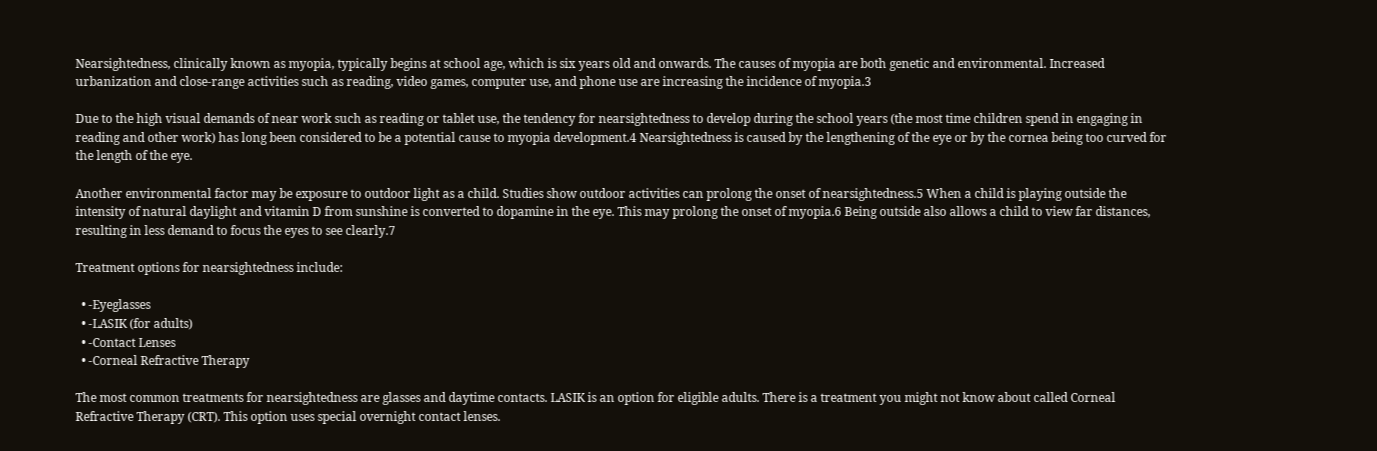Nearsightedness, clinically known as myopia, typically begins at school age, which is six years old and onwards. The causes of myopia are both genetic and environmental. Increased urbanization and close-range activities such as reading, video games, computer use, and phone use are increasing the incidence of myopia.3

Due to the high visual demands of near work such as reading or tablet use, the tendency for nearsightedness to develop during the school years (the most time children spend in engaging in reading and other work) has long been considered to be a potential cause to myopia development.4 Nearsightedness is caused by the lengthening of the eye or by the cornea being too curved for the length of the eye.

Another environmental factor may be exposure to outdoor light as a child. Studies show outdoor activities can prolong the onset of nearsightedness.5 When a child is playing outside the intensity of natural daylight and vitamin D from sunshine is converted to dopamine in the eye. This may prolong the onset of myopia.6 Being outside also allows a child to view far distances, resulting in less demand to focus the eyes to see clearly.7

Treatment options for nearsightedness include:

  • -Eyeglasses
  • -LASIK (for adults)
  • -Contact Lenses
  • -Corneal Refractive Therapy

The most common treatments for nearsightedness are glasses and daytime contacts. LASIK is an option for eligible adults. There is a treatment you might not know about called Corneal Refractive Therapy (CRT). This option uses special overnight contact lenses.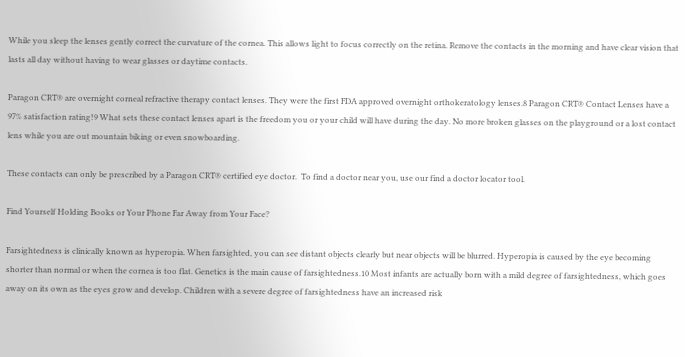While you sleep the lenses gently correct the curvature of the cornea. This allows light to focus correctly on the retina. Remove the contacts in the morning and have clear vision that lasts all day without having to wear glasses or daytime contacts.

Paragon CRT® are overnight corneal refractive therapy contact lenses. They were the first FDA approved overnight orthokeratology lenses.8 Paragon CRT® Contact Lenses have a 97% satisfaction rating!9 What sets these contact lenses apart is the freedom you or your child will have during the day. No more broken glasses on the playground or a lost contact lens while you are out mountain biking or even snowboarding.

These contacts can only be prescribed by a Paragon CRT® certified eye doctor.  To find a doctor near you, use our find a doctor locator tool.

Find Yourself Holding Books or Your Phone Far Away from Your Face?

Farsightedness is clinically known as hyperopia. When farsighted, you can see distant objects clearly but near objects will be blurred. Hyperopia is caused by the eye becoming shorter than normal or when the cornea is too flat. Genetics is the main cause of farsightedness.10 Most infants are actually born with a mild degree of farsightedness, which goes away on its own as the eyes grow and develop. Children with a severe degree of farsightedness have an increased risk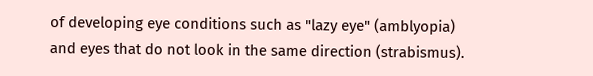of developing eye conditions such as "lazy eye" (amblyopia) and eyes that do not look in the same direction (strabismus).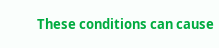These conditions can cause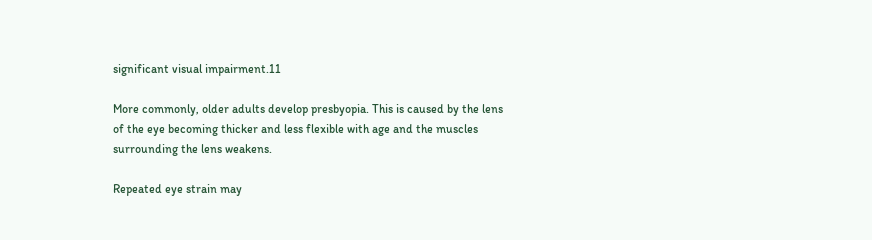significant visual impairment.11

More commonly, older adults develop presbyopia. This is caused by the lens of the eye becoming thicker and less flexible with age and the muscles surrounding the lens weakens.

Repeated eye strain may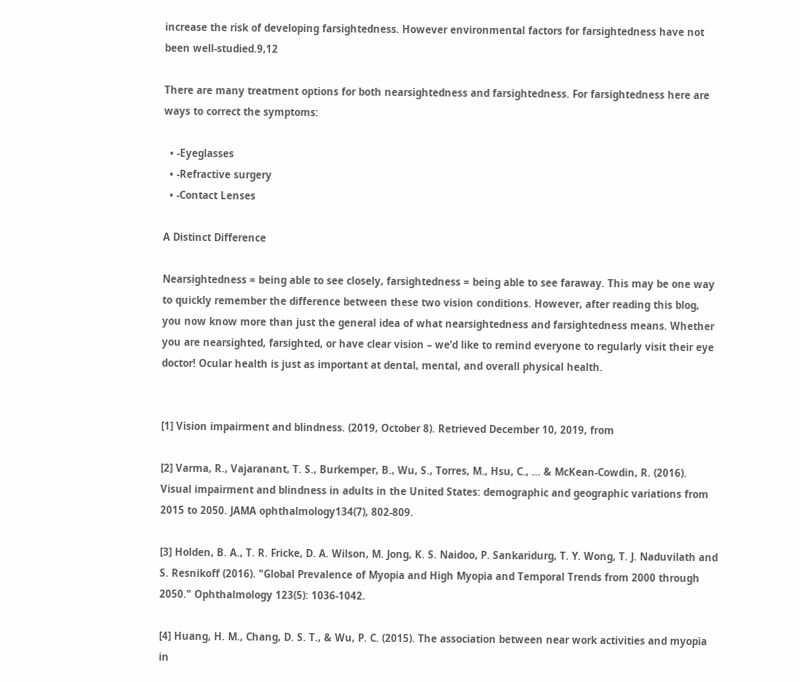increase the risk of developing farsightedness. However environmental factors for farsightedness have not been well-studied.9,12

There are many treatment options for both nearsightedness and farsightedness. For farsightedness here are ways to correct the symptoms:

  • -Eyeglasses
  • -Refractive surgery
  • -Contact Lenses

A Distinct Difference

Nearsightedness = being able to see closely, farsightedness = being able to see faraway. This may be one way to quickly remember the difference between these two vision conditions. However, after reading this blog, you now know more than just the general idea of what nearsightedness and farsightedness means. Whether you are nearsighted, farsighted, or have clear vision – we’d like to remind everyone to regularly visit their eye doctor! Ocular health is just as important at dental, mental, and overall physical health.


[1] Vision impairment and blindness. (2019, October 8). Retrieved December 10, 2019, from

[2] Varma, R., Vajaranant, T. S., Burkemper, B., Wu, S., Torres, M., Hsu, C., ... & McKean-Cowdin, R. (2016). Visual impairment and blindness in adults in the United States: demographic and geographic variations from 2015 to 2050. JAMA ophthalmology134(7), 802-809.

[3] Holden, B. A., T. R. Fricke, D. A. Wilson, M. Jong, K. S. Naidoo, P. Sankaridurg, T. Y. Wong, T. J. Naduvilath and S. Resnikoff (2016). "Global Prevalence of Myopia and High Myopia and Temporal Trends from 2000 through 2050." Ophthalmology 123(5): 1036-1042.

[4] Huang, H. M., Chang, D. S. T., & Wu, P. C. (2015). The association between near work activities and myopia in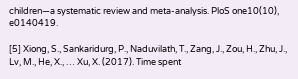children—a systematic review and meta-analysis. PloS one10(10), e0140419.

[5] Xiong, S., Sankaridurg, P., Naduvilath, T., Zang, J., Zou, H., Zhu, J., Lv, M., He, X., … Xu, X. (2017). Time spent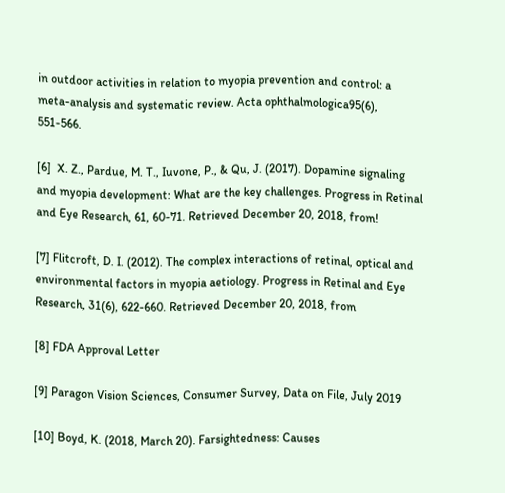in outdoor activities in relation to myopia prevention and control: a meta-analysis and systematic review. Acta ophthalmologica95(6), 551-566.

[6]  X. Z., Pardue, M. T., Iuvone, P., & Qu, J. (2017). Dopamine signaling and myopia development: What are the key challenges. Progress in Retinal and Eye Research, 61, 60-71. Retrieved December 20, 2018, from!

[7] Flitcroft, D. I. (2012). The complex interactions of retinal, optical and environmental factors in myopia aetiology. Progress in Retinal and Eye Research, 31(6), 622-660. Retrieved December 20, 2018, from

[8] FDA Approval Letter

[9] Paragon Vision Sciences, Consumer Survey, Data on File, July 2019

[10] Boyd, K. (2018, March 20). Farsightedness: Causes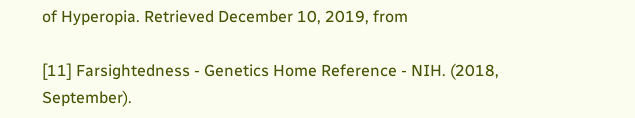of Hyperopia. Retrieved December 10, 2019, from

[11] Farsightedness - Genetics Home Reference - NIH. (2018, September).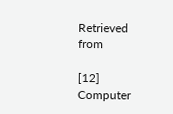Retrieved from

[12] Computer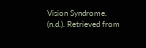Vision Syndrome. (n.d.). Retrieved from